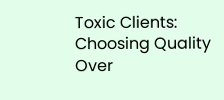Toxic Clients: Choosing Quality Over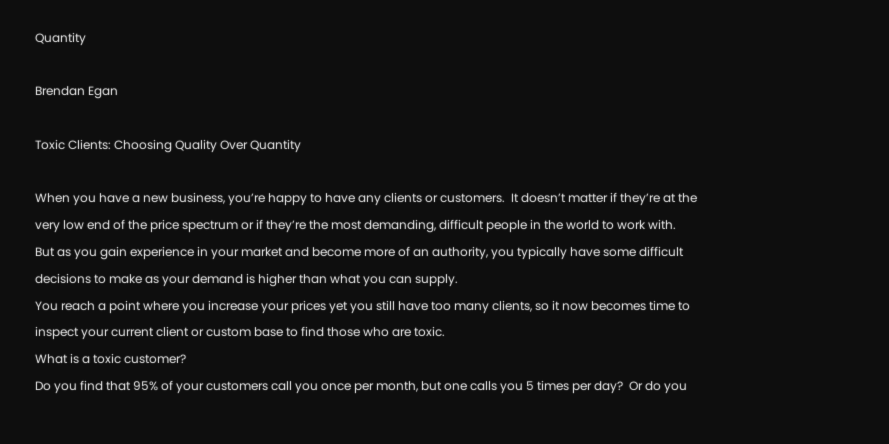Quantity

Brendan Egan

Toxic Clients: Choosing Quality Over Quantity

When you have a new business, you’re happy to have any clients or customers.  It doesn’t matter if they’re at the very low end of the price spectrum or if they’re the most demanding, difficult people in the world to work with.
But as you gain experience in your market and become more of an authority, you typically have some difficult decisions to make as your demand is higher than what you can supply.
You reach a point where you increase your prices yet you still have too many clients, so it now becomes time to inspect your current client or custom base to find those who are toxic.
What is a toxic customer?
Do you find that 95% of your customers call you once per month, but one calls you 5 times per day?  Or do you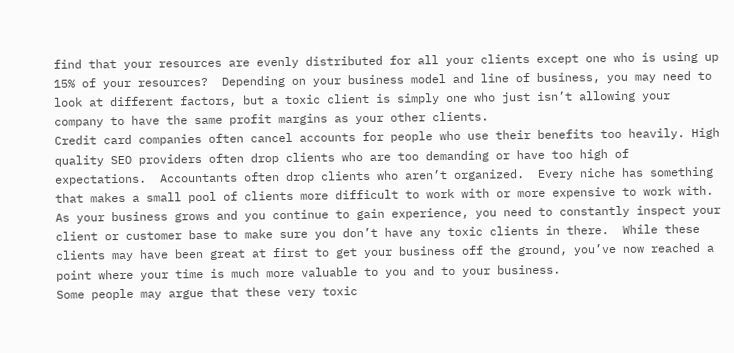find that your resources are evenly distributed for all your clients except one who is using up 15% of your resources?  Depending on your business model and line of business, you may need to look at different factors, but a toxic client is simply one who just isn’t allowing your company to have the same profit margins as your other clients.
Credit card companies often cancel accounts for people who use their benefits too heavily. High quality SEO providers often drop clients who are too demanding or have too high of expectations.  Accountants often drop clients who aren’t organized.  Every niche has something that makes a small pool of clients more difficult to work with or more expensive to work with.
As your business grows and you continue to gain experience, you need to constantly inspect your client or customer base to make sure you don’t have any toxic clients in there.  While these clients may have been great at first to get your business off the ground, you’ve now reached a point where your time is much more valuable to you and to your business.
Some people may argue that these very toxic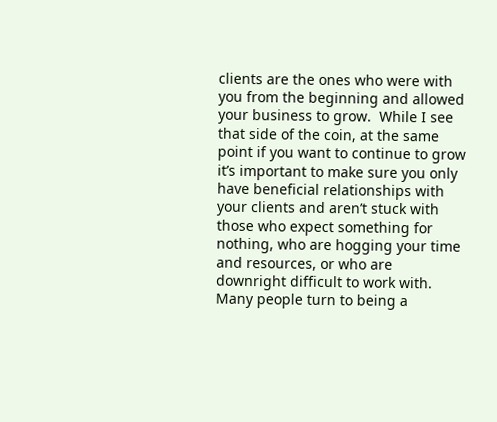clients are the ones who were with you from the beginning and allowed your business to grow.  While I see that side of the coin, at the same point if you want to continue to grow it’s important to make sure you only have beneficial relationships with your clients and aren’t stuck with those who expect something for nothing, who are hogging your time and resources, or who are downright difficult to work with.
Many people turn to being a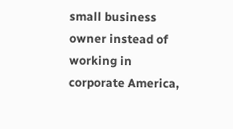small business owner instead of working in corporate America,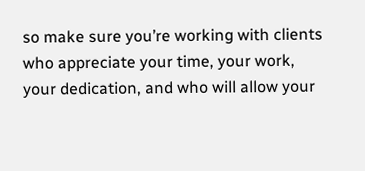so make sure you’re working with clients who appreciate your time, your work, your dedication, and who will allow your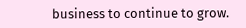business to continue to grow.